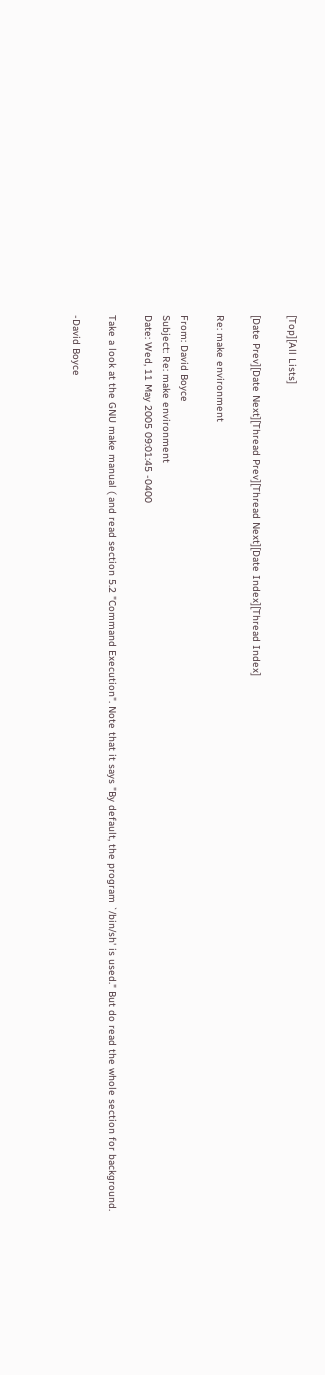[Top][All Lists]

[Date Prev][Date Next][Thread Prev][Thread Next][Date Index][Thread Index]

Re: make environment

From: David Boyce
Subject: Re: make environment
Date: Wed, 11 May 2005 09:01:45 -0400

Take a look at the GNU make manual ( and read section 5.2 "Command Execution". Note that it says "By default, the program `/bin/sh' is used." But do read the whole section for background.

-David Boyce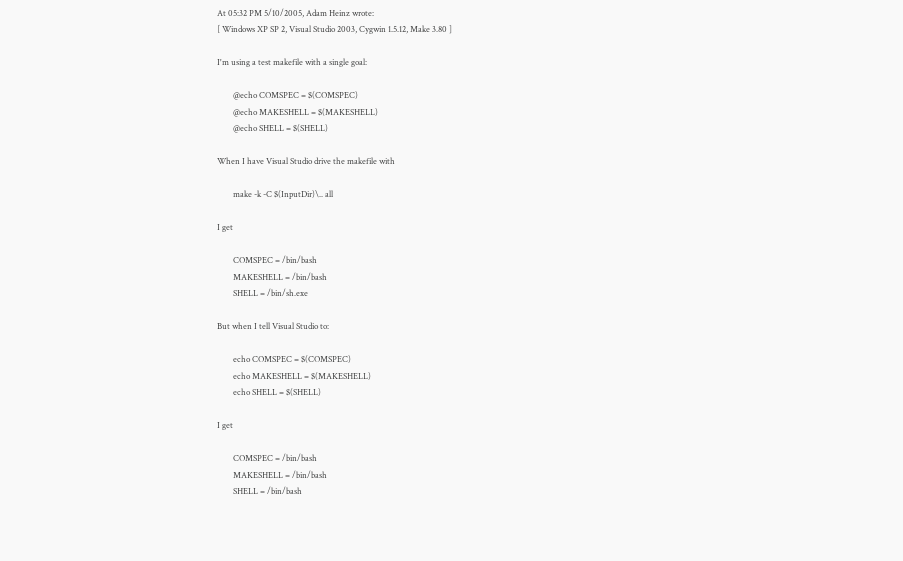At 05:32 PM 5/10/2005, Adam Heinz wrote:
[ Windows XP SP 2, Visual Studio 2003, Cygwin 1.5.12, Make 3.80 ]

I'm using a test makefile with a single goal:

        @echo COMSPEC = $(COMSPEC)
        @echo MAKESHELL = $(MAKESHELL)
        @echo SHELL = $(SHELL)

When I have Visual Studio drive the makefile with

        make -k -C $(InputDir)\.. all

I get

        COMSPEC = /bin/bash
        MAKESHELL = /bin/bash
        SHELL = /bin/sh.exe

But when I tell Visual Studio to:

        echo COMSPEC = $(COMSPEC)
        echo MAKESHELL = $(MAKESHELL)
        echo SHELL = $(SHELL)

I get

        COMSPEC = /bin/bash
        MAKESHELL = /bin/bash
        SHELL = /bin/bash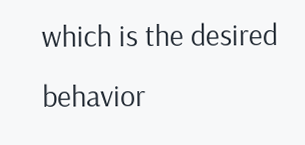which is the desired behavior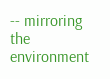-- mirroring the environment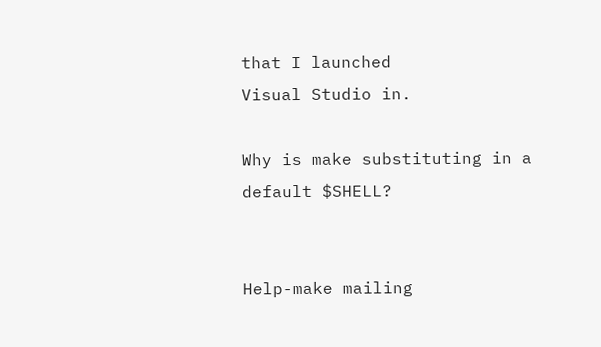that I launched
Visual Studio in.

Why is make substituting in a default $SHELL?


Help-make mailing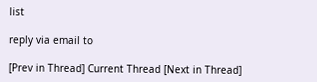list

reply via email to

[Prev in Thread] Current Thread [Next in Thread]